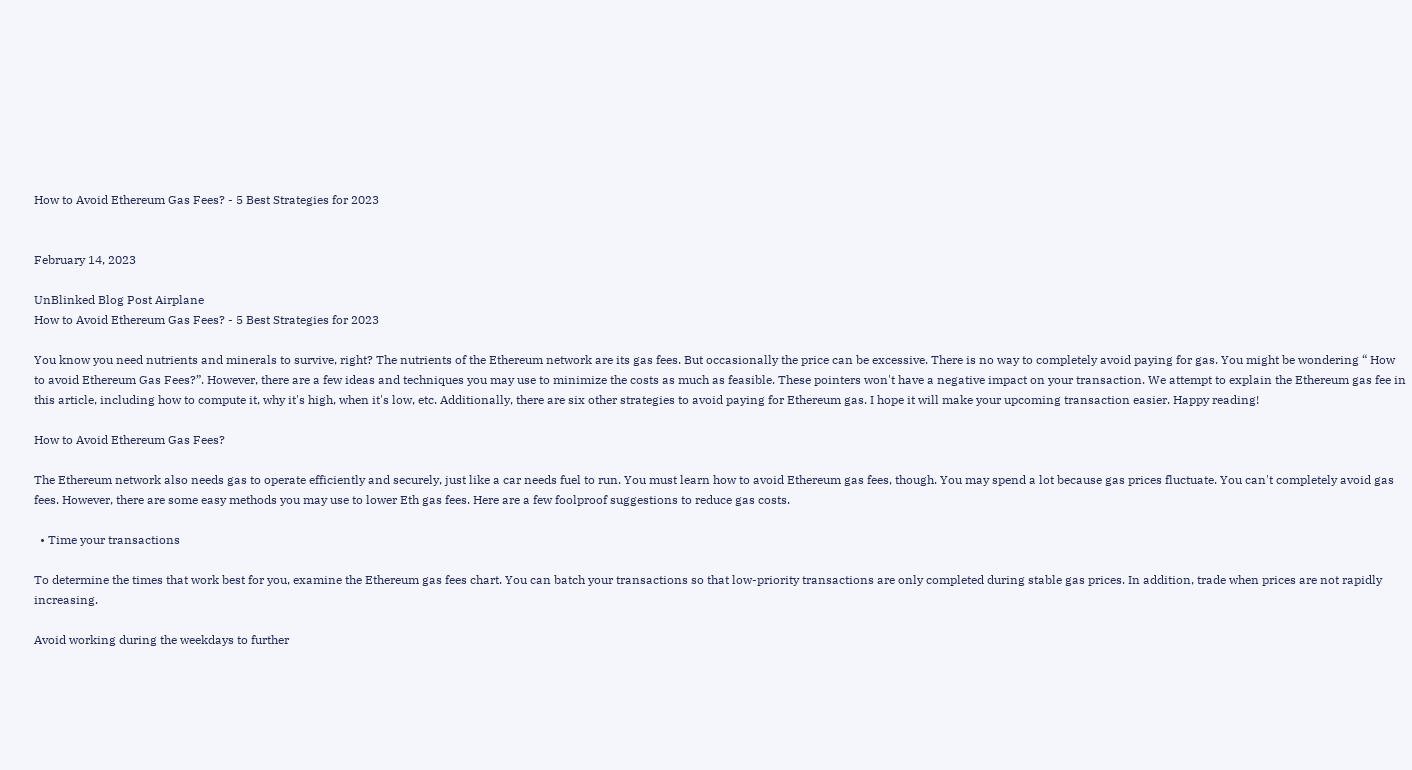How to Avoid Ethereum Gas Fees? - 5 Best Strategies for 2023


February 14, 2023

UnBlinked Blog Post Airplane
How to Avoid Ethereum Gas Fees? - 5 Best Strategies for 2023

You know you need nutrients and minerals to survive, right? The nutrients of the Ethereum network are its gas fees. But occasionally the price can be excessive. There is no way to completely avoid paying for gas. You might be wondering “ How to avoid Ethereum Gas Fees?”. However, there are a few ideas and techniques you may use to minimize the costs as much as feasible. These pointers won't have a negative impact on your transaction. We attempt to explain the Ethereum gas fee in this article, including how to compute it, why it's high, when it's low, etc. Additionally, there are six other strategies to avoid paying for Ethereum gas. I hope it will make your upcoming transaction easier. Happy reading!

How to Avoid Ethereum Gas Fees?

The Ethereum network also needs gas to operate efficiently and securely, just like a car needs fuel to run. You must learn how to avoid Ethereum gas fees, though. You may spend a lot because gas prices fluctuate. You can't completely avoid gas fees. However, there are some easy methods you may use to lower Eth gas fees. Here are a few foolproof suggestions to reduce gas costs.

  • Time your transactions

To determine the times that work best for you, examine the Ethereum gas fees chart. You can batch your transactions so that low-priority transactions are only completed during stable gas prices. In addition, trade when prices are not rapidly increasing.

Avoid working during the weekdays to further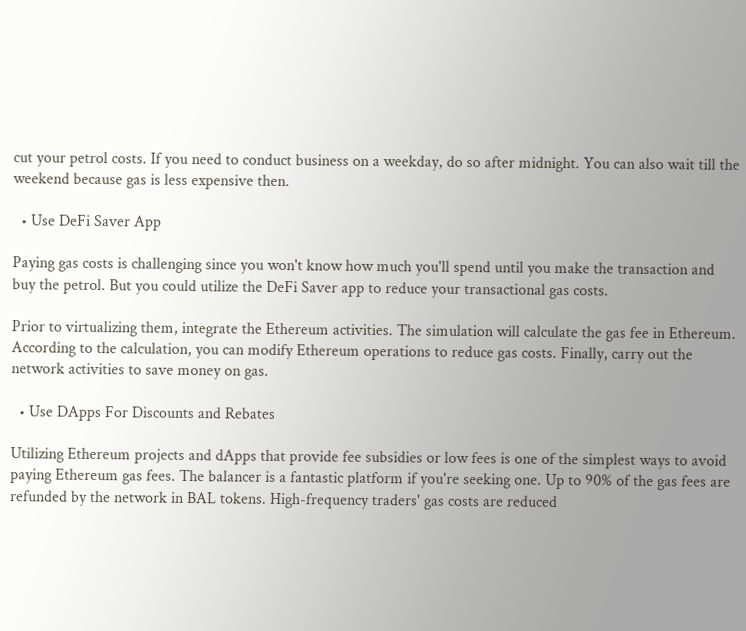cut your petrol costs. If you need to conduct business on a weekday, do so after midnight. You can also wait till the weekend because gas is less expensive then.

  • Use DeFi Saver App

Paying gas costs is challenging since you won't know how much you'll spend until you make the transaction and buy the petrol. But you could utilize the DeFi Saver app to reduce your transactional gas costs.

Prior to virtualizing them, integrate the Ethereum activities. The simulation will calculate the gas fee in Ethereum. According to the calculation, you can modify Ethereum operations to reduce gas costs. Finally, carry out the network activities to save money on gas.

  • Use DApps For Discounts and Rebates

Utilizing Ethereum projects and dApps that provide fee subsidies or low fees is one of the simplest ways to avoid paying Ethereum gas fees. The balancer is a fantastic platform if you're seeking one. Up to 90% of the gas fees are refunded by the network in BAL tokens. High-frequency traders' gas costs are reduced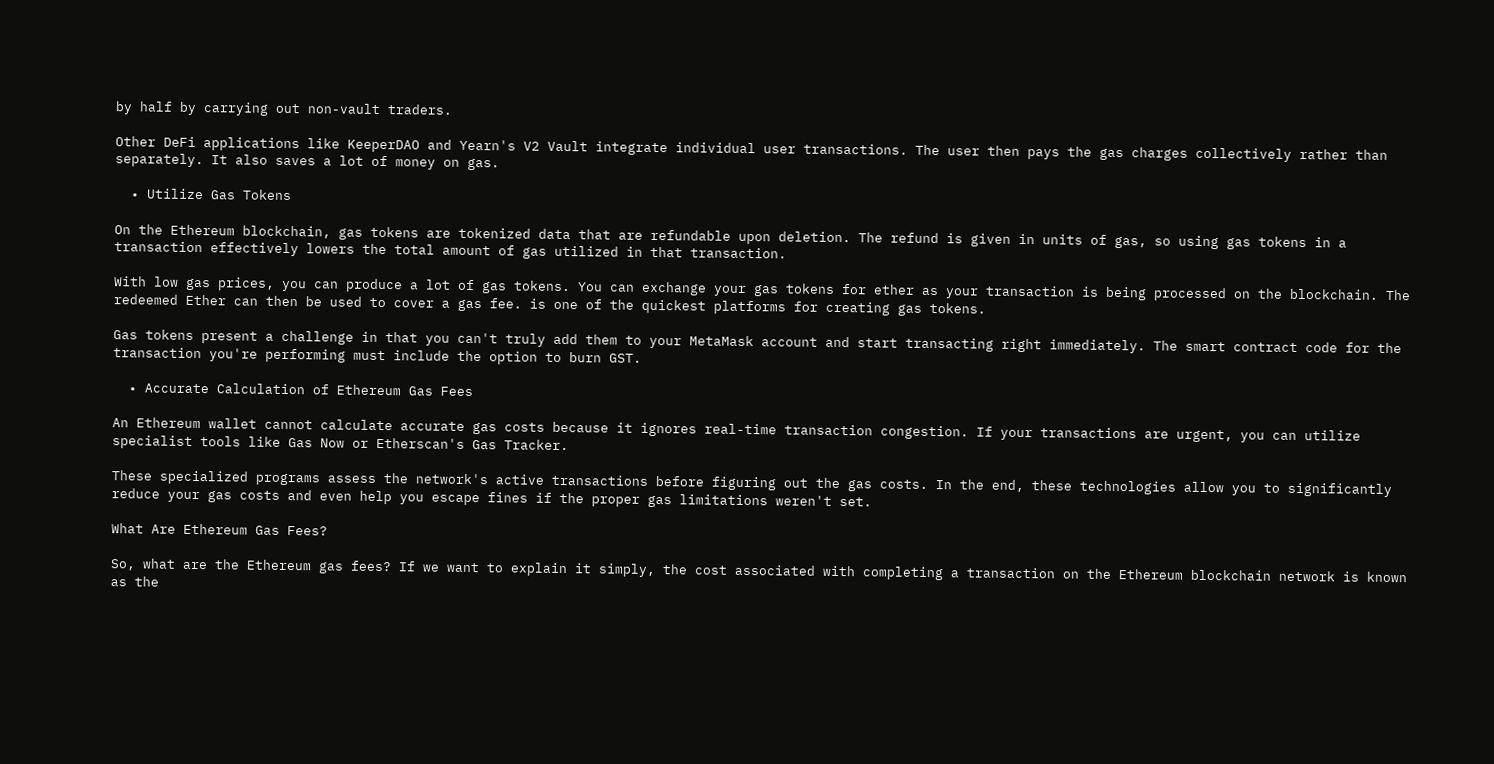by half by carrying out non-vault traders.

Other DeFi applications like KeeperDAO and Yearn's V2 Vault integrate individual user transactions. The user then pays the gas charges collectively rather than separately. It also saves a lot of money on gas.

  • Utilize Gas Tokens

On the Ethereum blockchain, gas tokens are tokenized data that are refundable upon deletion. The refund is given in units of gas, so using gas tokens in a transaction effectively lowers the total amount of gas utilized in that transaction.

With low gas prices, you can produce a lot of gas tokens. You can exchange your gas tokens for ether as your transaction is being processed on the blockchain. The redeemed Ether can then be used to cover a gas fee. is one of the quickest platforms for creating gas tokens.

Gas tokens present a challenge in that you can't truly add them to your MetaMask account and start transacting right immediately. The smart contract code for the transaction you're performing must include the option to burn GST.

  • Accurate Calculation of Ethereum Gas Fees

An Ethereum wallet cannot calculate accurate gas costs because it ignores real-time transaction congestion. If your transactions are urgent, you can utilize specialist tools like Gas Now or Etherscan's Gas Tracker.

These specialized programs assess the network's active transactions before figuring out the gas costs. In the end, these technologies allow you to significantly reduce your gas costs and even help you escape fines if the proper gas limitations weren't set.

What Are Ethereum Gas Fees?

So, what are the Ethereum gas fees? If we want to explain it simply, the cost associated with completing a transaction on the Ethereum blockchain network is known as the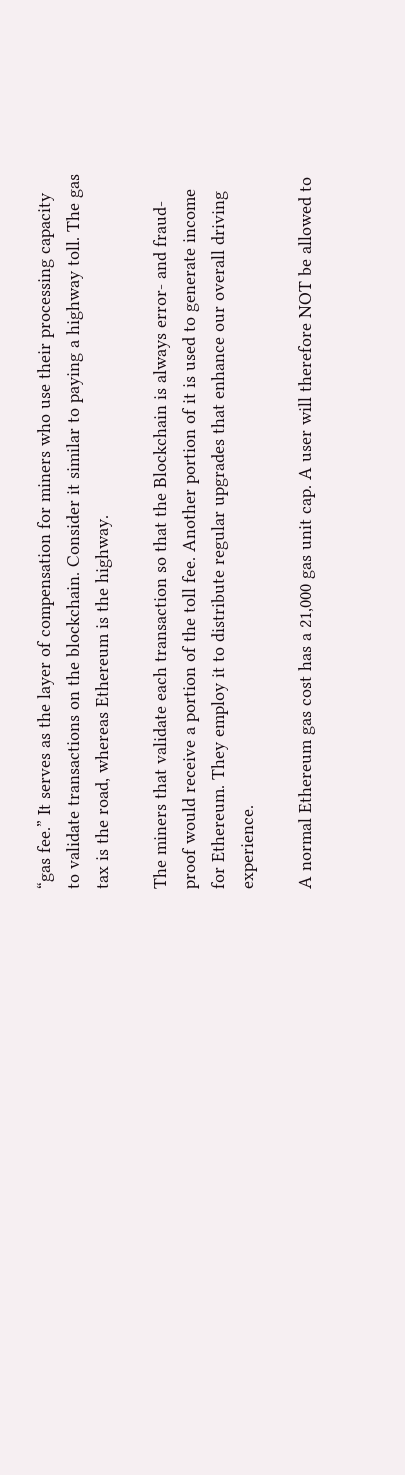“gas fee.” It serves as the layer of compensation for miners who use their processing capacity to validate transactions on the blockchain. Consider it similar to paying a highway toll. The gas tax is the road, whereas Ethereum is the highway.

The miners that validate each transaction so that the Blockchain is always error- and fraud-proof would receive a portion of the toll fee. Another portion of it is used to generate income for Ethereum. They employ it to distribute regular upgrades that enhance our overall driving experience.

A normal Ethereum gas cost has a 21,000 gas unit cap. A user will therefore NOT be allowed to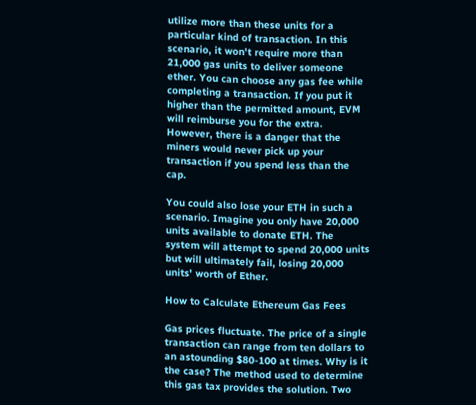utilize more than these units for a particular kind of transaction. In this scenario, it won't require more than 21,000 gas units to deliver someone ether. You can choose any gas fee while completing a transaction. If you put it higher than the permitted amount, EVM will reimburse you for the extra. However, there is a danger that the miners would never pick up your transaction if you spend less than the cap.

You could also lose your ETH in such a scenario. Imagine you only have 20,000 units available to donate ETH. The system will attempt to spend 20,000 units but will ultimately fail, losing 20,000 units' worth of Ether.

How to Calculate Ethereum Gas Fees

Gas prices fluctuate. The price of a single transaction can range from ten dollars to an astounding $80-100 at times. Why is it the case? The method used to determine this gas tax provides the solution. Two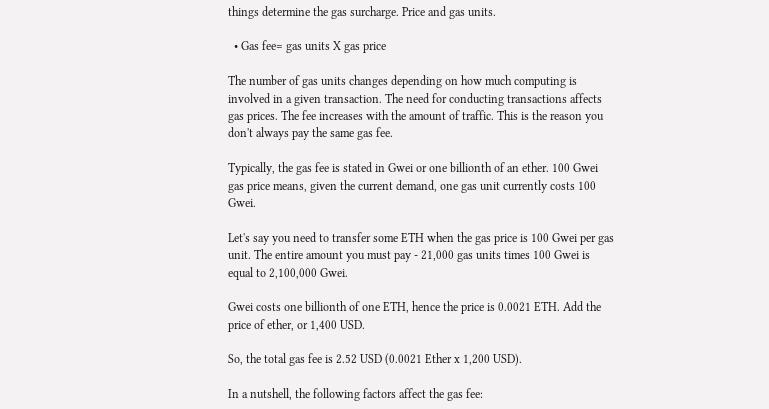things determine the gas surcharge. Price and gas units.

  • Gas fee= gas units X gas price

The number of gas units changes depending on how much computing is involved in a given transaction. The need for conducting transactions affects gas prices. The fee increases with the amount of traffic. This is the reason you don't always pay the same gas fee.

Typically, the gas fee is stated in Gwei or one billionth of an ether. 100 Gwei gas price means, given the current demand, one gas unit currently costs 100 Gwei.

Let's say you need to transfer some ETH when the gas price is 100 Gwei per gas unit. The entire amount you must pay - 21,000 gas units times 100 Gwei is equal to 2,100,000 Gwei.

Gwei costs one billionth of one ETH, hence the price is 0.0021 ETH. Add the price of ether, or 1,400 USD.

So, the total gas fee is 2.52 USD (0.0021 Ether x 1,200 USD).

In a nutshell, the following factors affect the gas fee: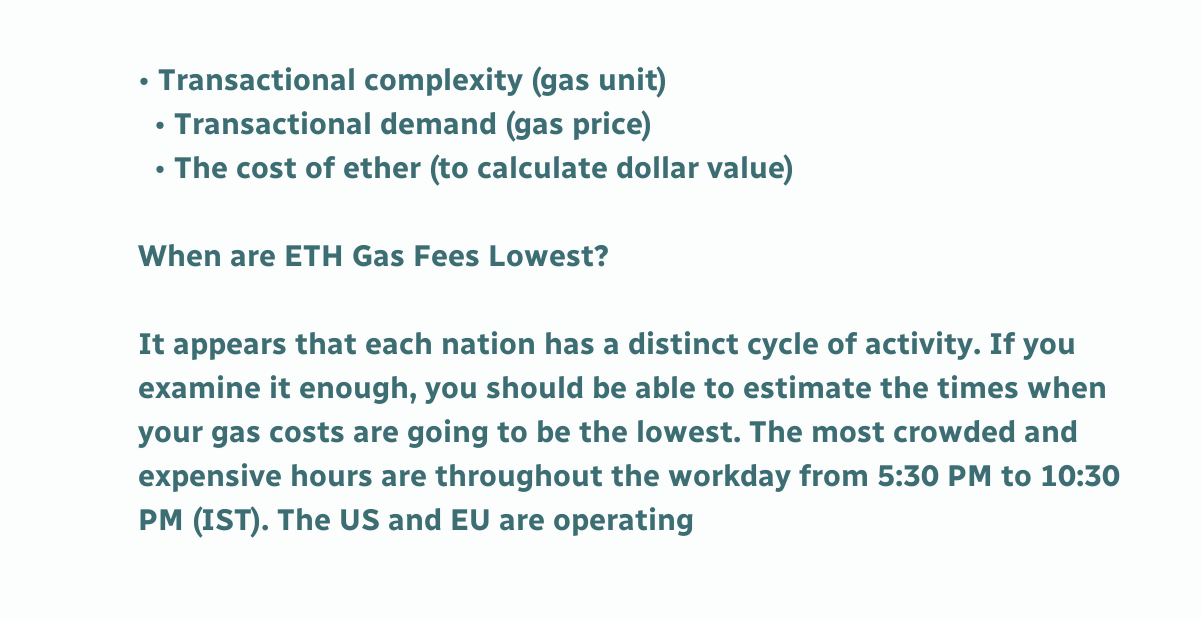• Transactional complexity (gas unit)
  • Transactional demand (gas price)
  • The cost of ether (to calculate dollar value)

When are ETH Gas Fees Lowest?

It appears that each nation has a distinct cycle of activity. If you examine it enough, you should be able to estimate the times when your gas costs are going to be the lowest. The most crowded and expensive hours are throughout the workday from 5:30 PM to 10:30 PM (IST). The US and EU are operating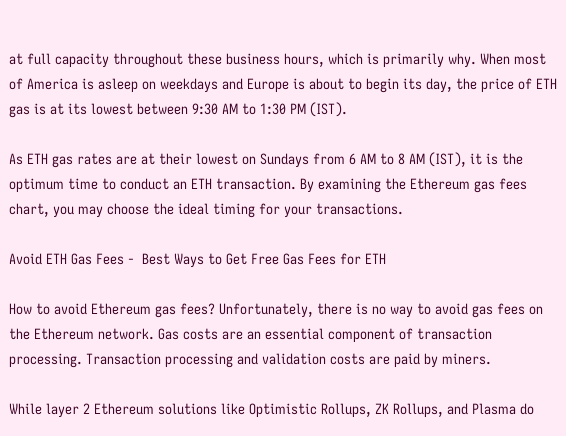at full capacity throughout these business hours, which is primarily why. When most of America is asleep on weekdays and Europe is about to begin its day, the price of ETH gas is at its lowest between 9:30 AM to 1:30 PM (IST).

As ETH gas rates are at their lowest on Sundays from 6 AM to 8 AM (IST), it is the optimum time to conduct an ETH transaction. By examining the Ethereum gas fees chart, you may choose the ideal timing for your transactions.

Avoid ETH Gas Fees -  Best Ways to Get Free Gas Fees for ETH

How to avoid Ethereum gas fees? Unfortunately, there is no way to avoid gas fees on the Ethereum network. Gas costs are an essential component of transaction processing. Transaction processing and validation costs are paid by miners.

While layer 2 Ethereum solutions like Optimistic Rollups, ZK Rollups, and Plasma do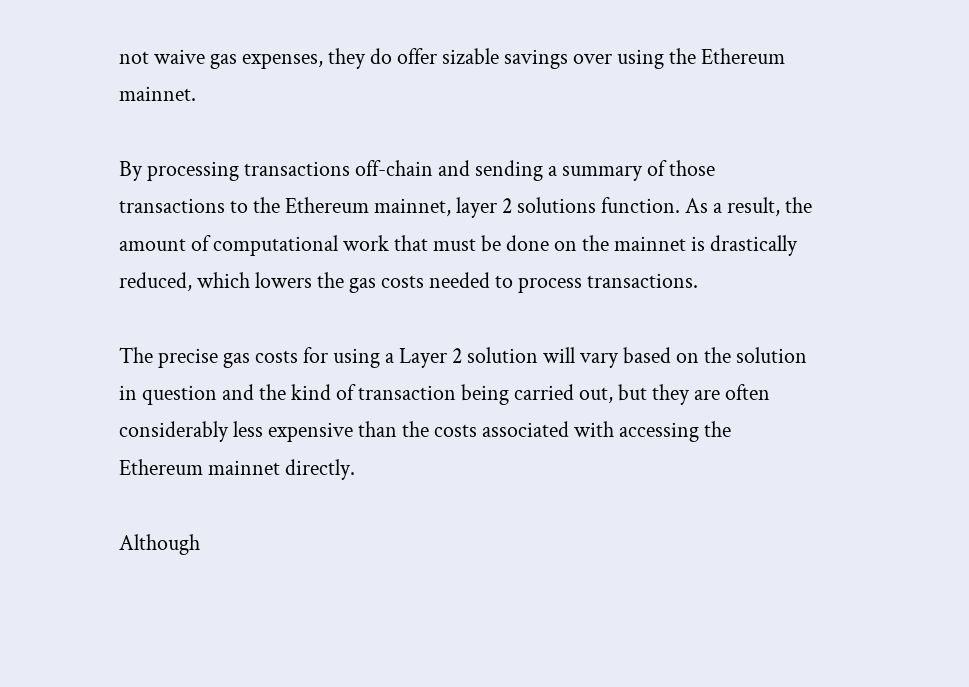not waive gas expenses, they do offer sizable savings over using the Ethereum mainnet.

By processing transactions off-chain and sending a summary of those transactions to the Ethereum mainnet, layer 2 solutions function. As a result, the amount of computational work that must be done on the mainnet is drastically reduced, which lowers the gas costs needed to process transactions.

The precise gas costs for using a Layer 2 solution will vary based on the solution in question and the kind of transaction being carried out, but they are often considerably less expensive than the costs associated with accessing the Ethereum mainnet directly.

Although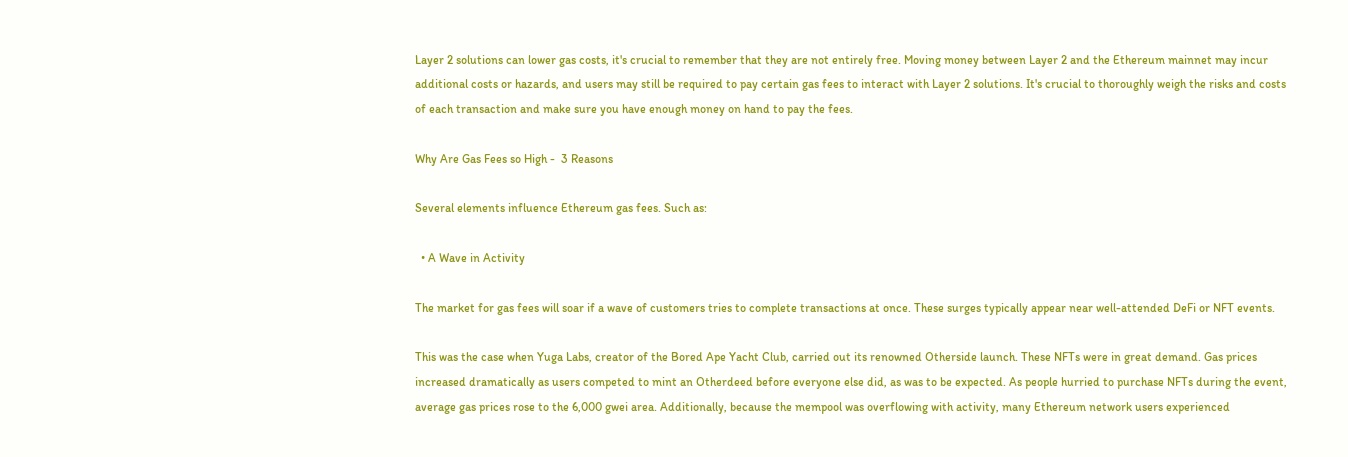Layer 2 solutions can lower gas costs, it's crucial to remember that they are not entirely free. Moving money between Layer 2 and the Ethereum mainnet may incur additional costs or hazards, and users may still be required to pay certain gas fees to interact with Layer 2 solutions. It's crucial to thoroughly weigh the risks and costs of each transaction and make sure you have enough money on hand to pay the fees.

Why Are Gas Fees so High -  3 Reasons

Several elements influence Ethereum gas fees. Such as:

  • A Wave in Activity

The market for gas fees will soar if a wave of customers tries to complete transactions at once. These surges typically appear near well-attended DeFi or NFT events.

This was the case when Yuga Labs, creator of the Bored Ape Yacht Club, carried out its renowned Otherside launch. These NFTs were in great demand. Gas prices increased dramatically as users competed to mint an Otherdeed before everyone else did, as was to be expected. As people hurried to purchase NFTs during the event, average gas prices rose to the 6,000 gwei area. Additionally, because the mempool was overflowing with activity, many Ethereum network users experienced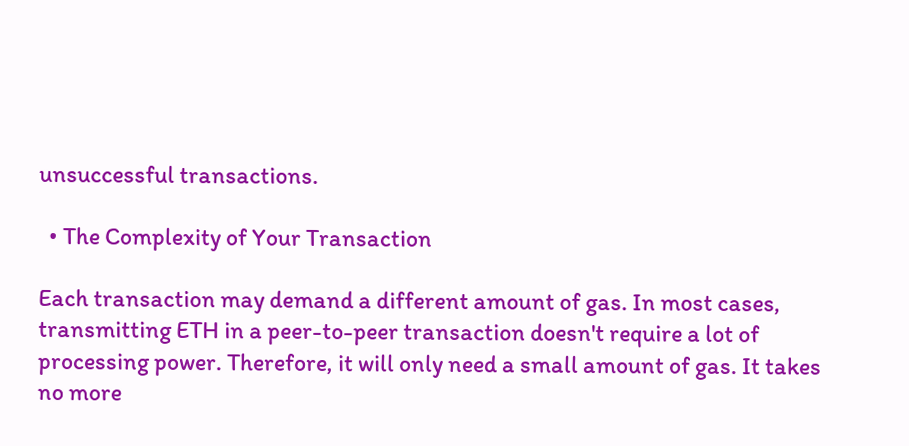unsuccessful transactions.

  • The Complexity of Your Transaction

Each transaction may demand a different amount of gas. In most cases, transmitting ETH in a peer-to-peer transaction doesn't require a lot of processing power. Therefore, it will only need a small amount of gas. It takes no more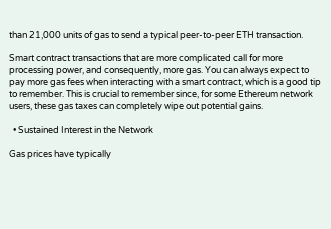than 21,000 units of gas to send a typical peer-to-peer ETH transaction.

Smart contract transactions that are more complicated call for more processing power, and consequently, more gas. You can always expect to pay more gas fees when interacting with a smart contract, which is a good tip to remember. This is crucial to remember since, for some Ethereum network users, these gas taxes can completely wipe out potential gains.

  • Sustained Interest in the Network

Gas prices have typically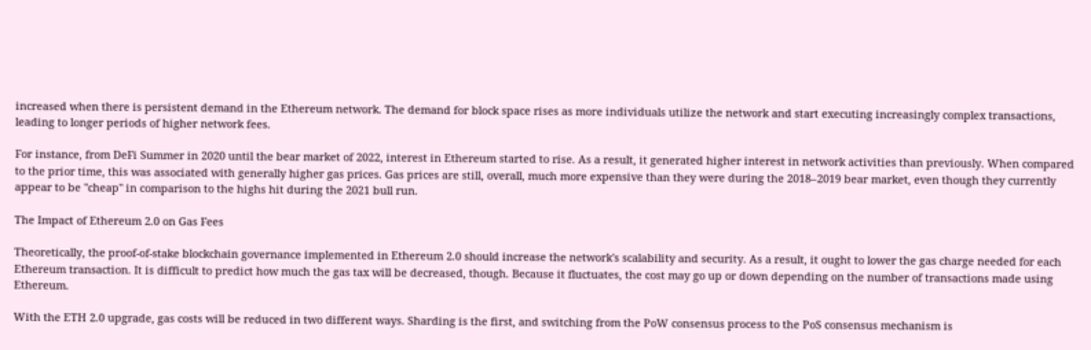increased when there is persistent demand in the Ethereum network. The demand for block space rises as more individuals utilize the network and start executing increasingly complex transactions, leading to longer periods of higher network fees.

For instance, from DeFi Summer in 2020 until the bear market of 2022, interest in Ethereum started to rise. As a result, it generated higher interest in network activities than previously. When compared to the prior time, this was associated with generally higher gas prices. Gas prices are still, overall, much more expensive than they were during the 2018–2019 bear market, even though they currently appear to be "cheap" in comparison to the highs hit during the 2021 bull run.

The Impact of Ethereum 2.0 on Gas Fees

Theoretically, the proof-of-stake blockchain governance implemented in Ethereum 2.0 should increase the network's scalability and security. As a result, it ought to lower the gas charge needed for each Ethereum transaction. It is difficult to predict how much the gas tax will be decreased, though. Because it fluctuates, the cost may go up or down depending on the number of transactions made using Ethereum.

With the ETH 2.0 upgrade, gas costs will be reduced in two different ways. Sharding is the first, and switching from the PoW consensus process to the PoS consensus mechanism is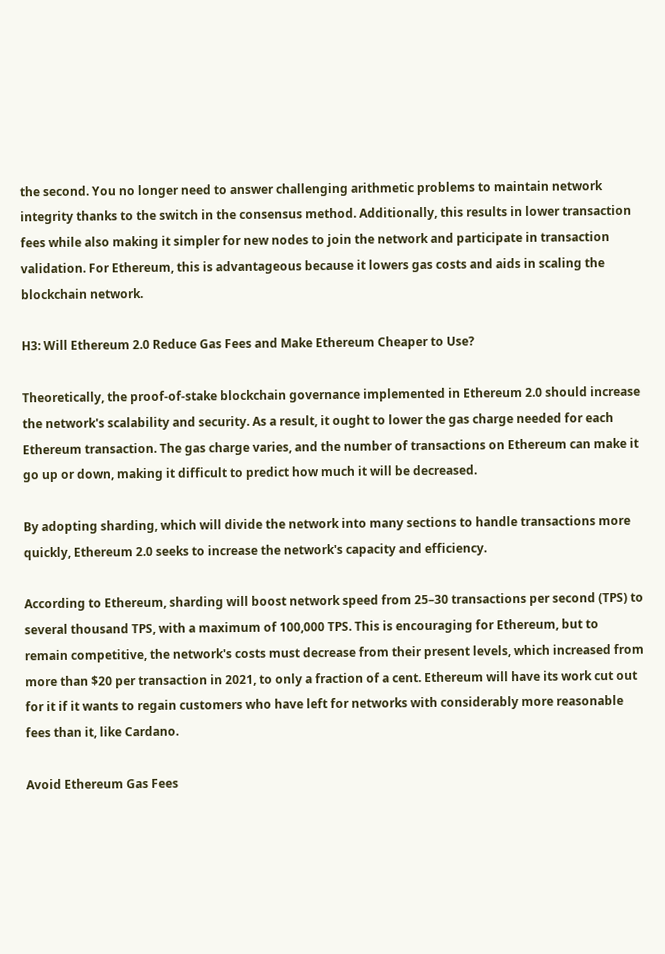the second. You no longer need to answer challenging arithmetic problems to maintain network integrity thanks to the switch in the consensus method. Additionally, this results in lower transaction fees while also making it simpler for new nodes to join the network and participate in transaction validation. For Ethereum, this is advantageous because it lowers gas costs and aids in scaling the blockchain network.

H3: Will Ethereum 2.0 Reduce Gas Fees and Make Ethereum Cheaper to Use?

Theoretically, the proof-of-stake blockchain governance implemented in Ethereum 2.0 should increase the network's scalability and security. As a result, it ought to lower the gas charge needed for each Ethereum transaction. The gas charge varies, and the number of transactions on Ethereum can make it go up or down, making it difficult to predict how much it will be decreased.

By adopting sharding, which will divide the network into many sections to handle transactions more quickly, Ethereum 2.0 seeks to increase the network's capacity and efficiency.

According to Ethereum, sharding will boost network speed from 25–30 transactions per second (TPS) to several thousand TPS, with a maximum of 100,000 TPS. This is encouraging for Ethereum, but to remain competitive, the network's costs must decrease from their present levels, which increased from more than $20 per transaction in 2021, to only a fraction of a cent. Ethereum will have its work cut out for it if it wants to regain customers who have left for networks with considerably more reasonable fees than it, like Cardano.

Avoid Ethereum Gas Fees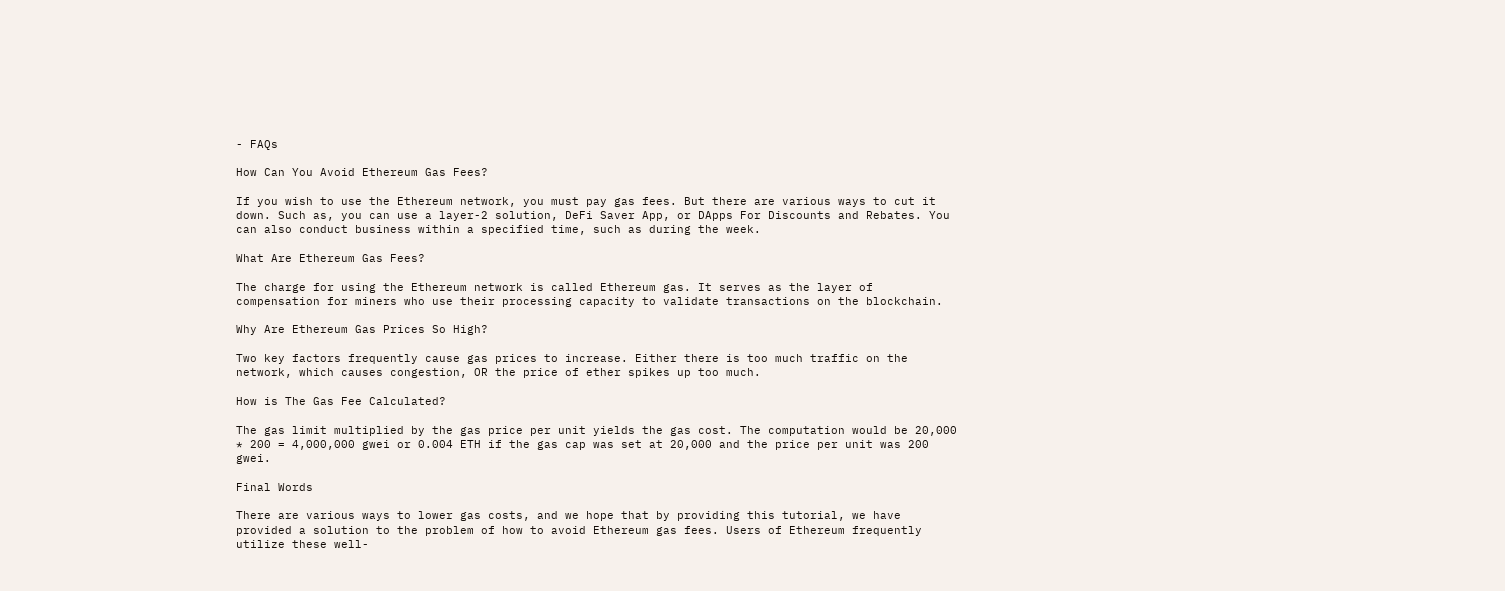- FAQs

How Can You Avoid Ethereum Gas Fees?

If you wish to use the Ethereum network, you must pay gas fees. But there are various ways to cut it down. Such as, you can use a layer-2 solution, DeFi Saver App, or DApps For Discounts and Rebates. You can also conduct business within a specified time, such as during the week.

What Are Ethereum Gas Fees?

The charge for using the Ethereum network is called Ethereum gas. It serves as the layer of compensation for miners who use their processing capacity to validate transactions on the blockchain.

Why Are Ethereum Gas Prices So High?

Two key factors frequently cause gas prices to increase. Either there is too much traffic on the network, which causes congestion, OR the price of ether spikes up too much.

How is The Gas Fee Calculated?

The gas limit multiplied by the gas price per unit yields the gas cost. The computation would be 20,000 * 200 = 4,000,000 gwei or 0.004 ETH if the gas cap was set at 20,000 and the price per unit was 200 gwei.

Final Words

There are various ways to lower gas costs, and we hope that by providing this tutorial, we have provided a solution to the problem of how to avoid Ethereum gas fees. Users of Ethereum frequently utilize these well-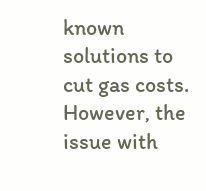known solutions to cut gas costs. However, the issue with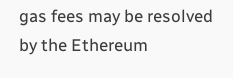gas fees may be resolved by the Ethereum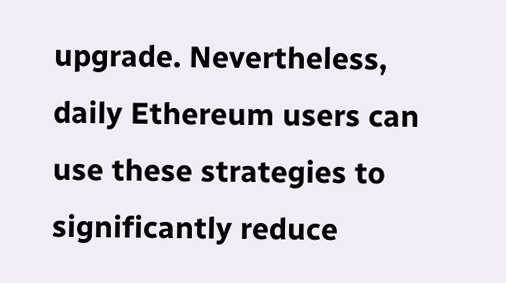upgrade. Nevertheless, daily Ethereum users can use these strategies to significantly reduce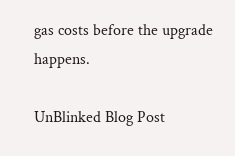gas costs before the upgrade happens.

UnBlinked Blog Post